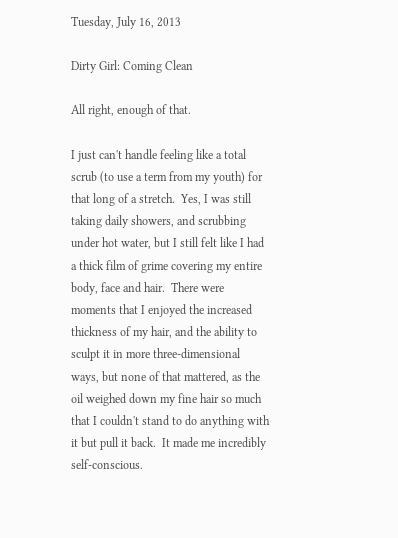Tuesday, July 16, 2013

Dirty Girl: Coming Clean

All right, enough of that.

I just can't handle feeling like a total scrub (to use a term from my youth) for that long of a stretch.  Yes, I was still taking daily showers, and scrubbing under hot water, but I still felt like I had a thick film of grime covering my entire body, face and hair.  There were moments that I enjoyed the increased thickness of my hair, and the ability to sculpt it in more three-dimensional ways, but none of that mattered, as the oil weighed down my fine hair so much that I couldn't stand to do anything with it but pull it back.  It made me incredibly self-conscious.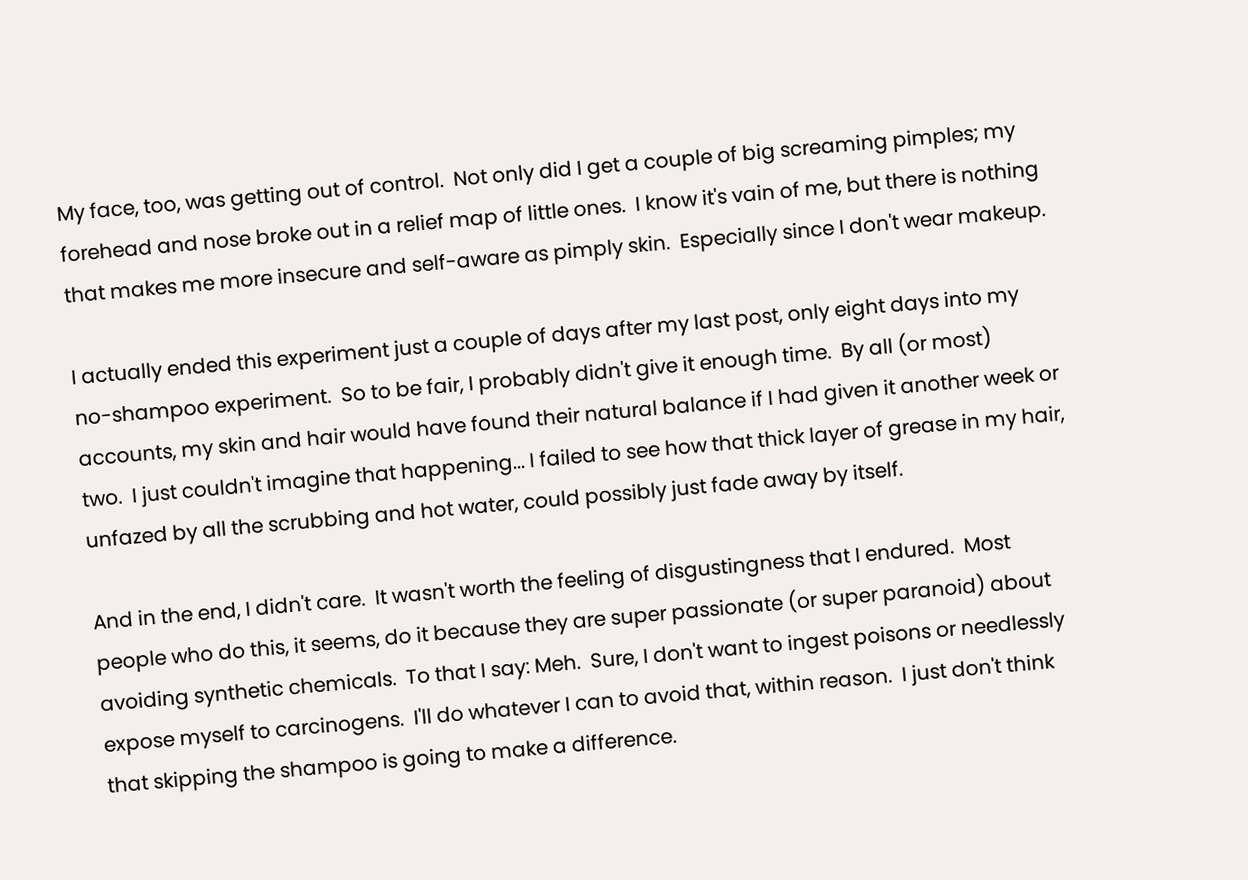My face, too, was getting out of control.  Not only did I get a couple of big screaming pimples; my forehead and nose broke out in a relief map of little ones.  I know it's vain of me, but there is nothing that makes me more insecure and self-aware as pimply skin.  Especially since I don't wear makeup.

I actually ended this experiment just a couple of days after my last post, only eight days into my no-shampoo experiment.  So to be fair, I probably didn't give it enough time.  By all (or most) accounts, my skin and hair would have found their natural balance if I had given it another week or two.  I just couldn't imagine that happening... I failed to see how that thick layer of grease in my hair, unfazed by all the scrubbing and hot water, could possibly just fade away by itself.

And in the end, I didn't care.  It wasn't worth the feeling of disgustingness that I endured.  Most people who do this, it seems, do it because they are super passionate (or super paranoid) about avoiding synthetic chemicals.  To that I say: Meh.  Sure, I don't want to ingest poisons or needlessly expose myself to carcinogens.  I'll do whatever I can to avoid that, within reason.  I just don't think that skipping the shampoo is going to make a difference.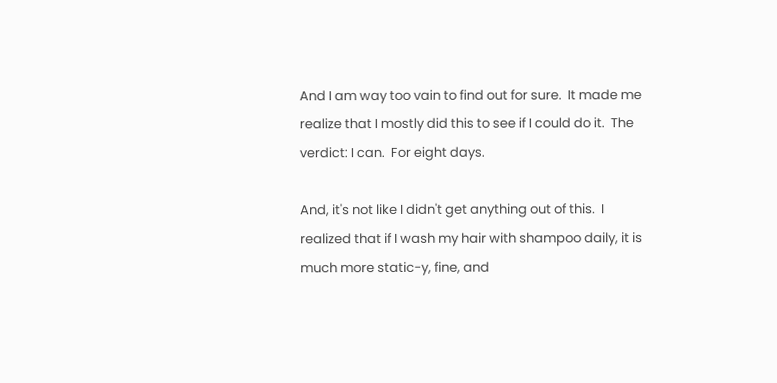And I am way too vain to find out for sure.  It made me realize that I mostly did this to see if I could do it.  The verdict: I can.  For eight days.

And, it's not like I didn't get anything out of this.  I realized that if I wash my hair with shampoo daily, it is much more static-y, fine, and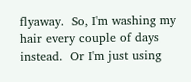flyaway.  So, I'm washing my hair every couple of days instead.  Or I'm just using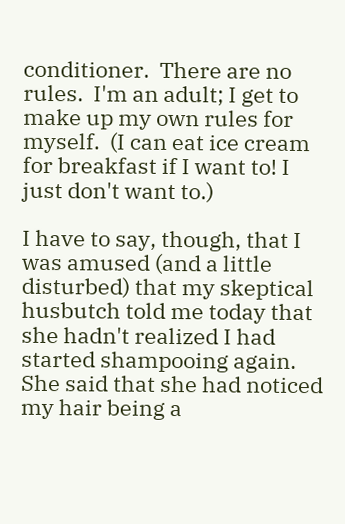conditioner.  There are no rules.  I'm an adult; I get to make up my own rules for myself.  (I can eat ice cream for breakfast if I want to! I just don't want to.)

I have to say, though, that I was amused (and a little disturbed) that my skeptical husbutch told me today that she hadn't realized I had started shampooing again.  She said that she had noticed my hair being a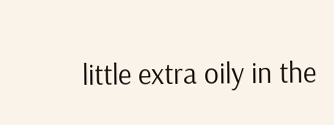little extra oily in the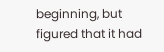beginning, but figured that it had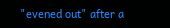"evened out" after a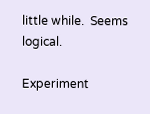little while.  Seems logical.

Experiment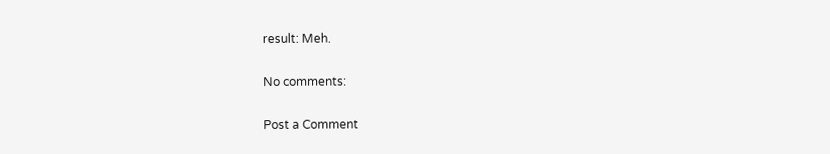result: Meh.

No comments:

Post a Comment